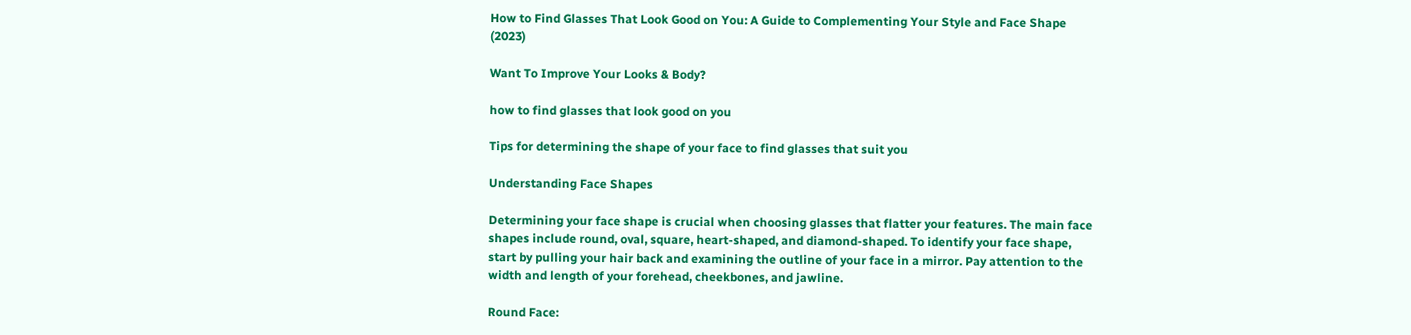How to Find Glasses That Look Good on You: A Guide to Complementing Your Style and Face Shape (2023)

Want To Improve Your Looks & Body?

how to find glasses that look good on you

Tips for determining the shape of your face to find glasses that suit you

Understanding Face Shapes

Determining your face shape is crucial when choosing glasses that flatter your features. The main face shapes include round, oval, square, heart-shaped, and diamond-shaped. To identify your face shape, start by pulling your hair back and examining the outline of your face in a mirror. Pay attention to the width and length of your forehead, cheekbones, and jawline.

Round Face: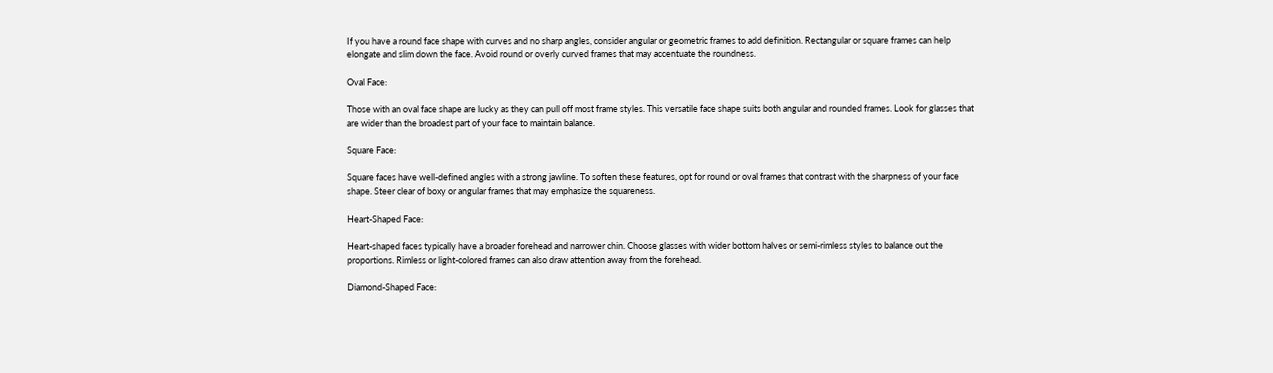If you have a round face shape with curves and no sharp angles, consider angular or geometric frames to add definition. Rectangular or square frames can help elongate and slim down the face. Avoid round or overly curved frames that may accentuate the roundness.

Oval Face:

Those with an oval face shape are lucky as they can pull off most frame styles. This versatile face shape suits both angular and rounded frames. Look for glasses that are wider than the broadest part of your face to maintain balance.

Square Face:

Square faces have well-defined angles with a strong jawline. To soften these features, opt for round or oval frames that contrast with the sharpness of your face shape. Steer clear of boxy or angular frames that may emphasize the squareness.

Heart-Shaped Face:

Heart-shaped faces typically have a broader forehead and narrower chin. Choose glasses with wider bottom halves or semi-rimless styles to balance out the proportions. Rimless or light-colored frames can also draw attention away from the forehead.

Diamond-Shaped Face: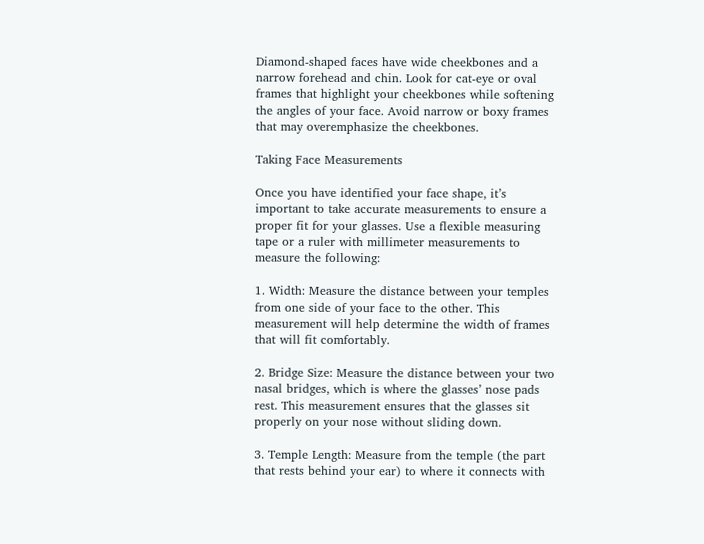Diamond-shaped faces have wide cheekbones and a narrow forehead and chin. Look for cat-eye or oval frames that highlight your cheekbones while softening the angles of your face. Avoid narrow or boxy frames that may overemphasize the cheekbones.

Taking Face Measurements

Once you have identified your face shape, it’s important to take accurate measurements to ensure a proper fit for your glasses. Use a flexible measuring tape or a ruler with millimeter measurements to measure the following:

1. Width: Measure the distance between your temples from one side of your face to the other. This measurement will help determine the width of frames that will fit comfortably.

2. Bridge Size: Measure the distance between your two nasal bridges, which is where the glasses’ nose pads rest. This measurement ensures that the glasses sit properly on your nose without sliding down.

3. Temple Length: Measure from the temple (the part that rests behind your ear) to where it connects with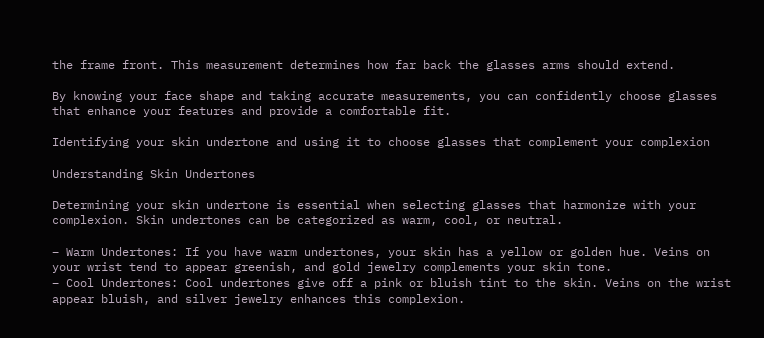the frame front. This measurement determines how far back the glasses arms should extend.

By knowing your face shape and taking accurate measurements, you can confidently choose glasses that enhance your features and provide a comfortable fit.

Identifying your skin undertone and using it to choose glasses that complement your complexion

Understanding Skin Undertones

Determining your skin undertone is essential when selecting glasses that harmonize with your complexion. Skin undertones can be categorized as warm, cool, or neutral.

– Warm Undertones: If you have warm undertones, your skin has a yellow or golden hue. Veins on your wrist tend to appear greenish, and gold jewelry complements your skin tone.
– Cool Undertones: Cool undertones give off a pink or bluish tint to the skin. Veins on the wrist appear bluish, and silver jewelry enhances this complexion.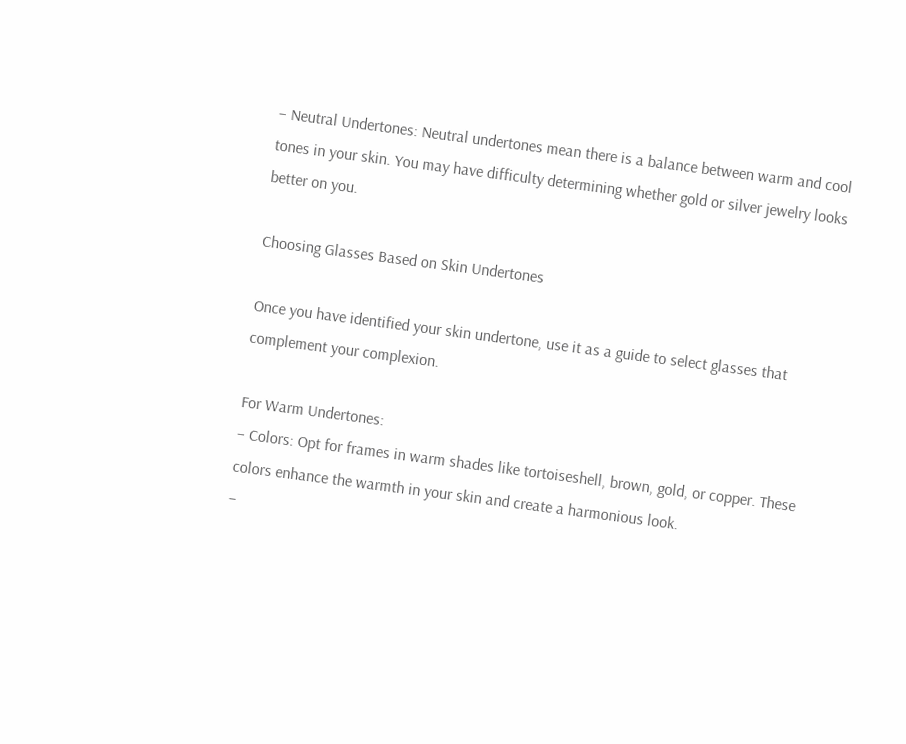– Neutral Undertones: Neutral undertones mean there is a balance between warm and cool tones in your skin. You may have difficulty determining whether gold or silver jewelry looks better on you.

Choosing Glasses Based on Skin Undertones

Once you have identified your skin undertone, use it as a guide to select glasses that complement your complexion.

For Warm Undertones:
– Colors: Opt for frames in warm shades like tortoiseshell, brown, gold, or copper. These colors enhance the warmth in your skin and create a harmonious look.
–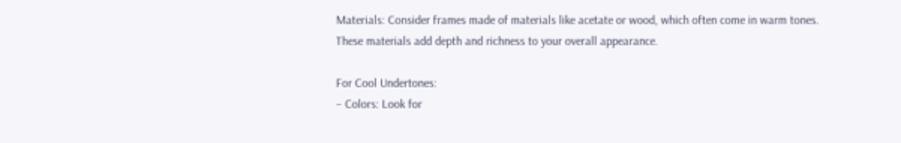Materials: Consider frames made of materials like acetate or wood, which often come in warm tones. These materials add depth and richness to your overall appearance.

For Cool Undertones:
– Colors: Look for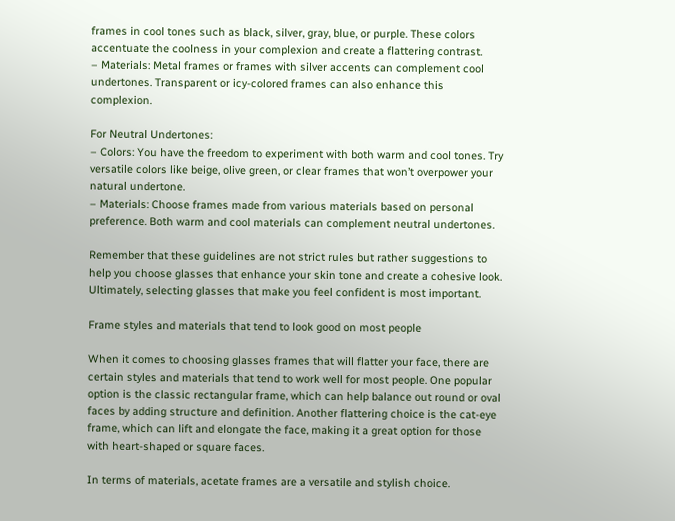frames in cool tones such as black, silver, gray, blue, or purple. These colors accentuate the coolness in your complexion and create a flattering contrast.
– Materials: Metal frames or frames with silver accents can complement cool undertones. Transparent or icy-colored frames can also enhance this complexion.

For Neutral Undertones:
– Colors: You have the freedom to experiment with both warm and cool tones. Try versatile colors like beige, olive green, or clear frames that won’t overpower your natural undertone.
– Materials: Choose frames made from various materials based on personal preference. Both warm and cool materials can complement neutral undertones.

Remember that these guidelines are not strict rules but rather suggestions to help you choose glasses that enhance your skin tone and create a cohesive look. Ultimately, selecting glasses that make you feel confident is most important.

Frame styles and materials that tend to look good on most people

When it comes to choosing glasses frames that will flatter your face, there are certain styles and materials that tend to work well for most people. One popular option is the classic rectangular frame, which can help balance out round or oval faces by adding structure and definition. Another flattering choice is the cat-eye frame, which can lift and elongate the face, making it a great option for those with heart-shaped or square faces.

In terms of materials, acetate frames are a versatile and stylish choice.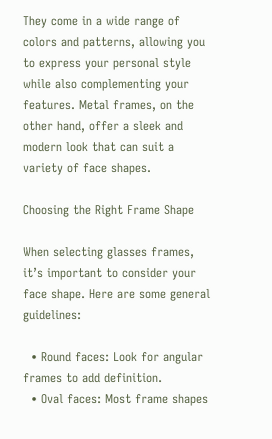They come in a wide range of colors and patterns, allowing you to express your personal style while also complementing your features. Metal frames, on the other hand, offer a sleek and modern look that can suit a variety of face shapes.

Choosing the Right Frame Shape

When selecting glasses frames, it’s important to consider your face shape. Here are some general guidelines:

  • Round faces: Look for angular frames to add definition.
  • Oval faces: Most frame shapes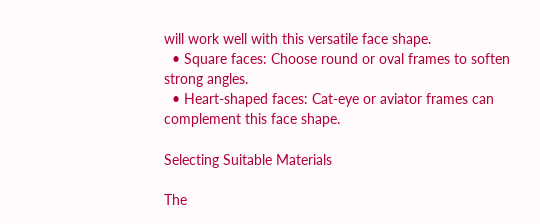will work well with this versatile face shape.
  • Square faces: Choose round or oval frames to soften strong angles.
  • Heart-shaped faces: Cat-eye or aviator frames can complement this face shape.

Selecting Suitable Materials

The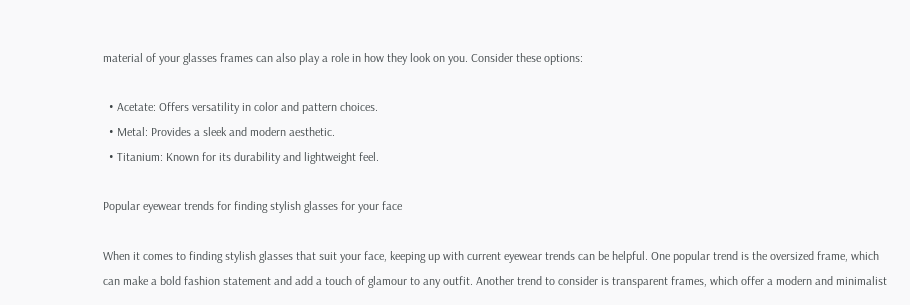material of your glasses frames can also play a role in how they look on you. Consider these options:

  • Acetate: Offers versatility in color and pattern choices.
  • Metal: Provides a sleek and modern aesthetic.
  • Titanium: Known for its durability and lightweight feel.

Popular eyewear trends for finding stylish glasses for your face

When it comes to finding stylish glasses that suit your face, keeping up with current eyewear trends can be helpful. One popular trend is the oversized frame, which can make a bold fashion statement and add a touch of glamour to any outfit. Another trend to consider is transparent frames, which offer a modern and minimalist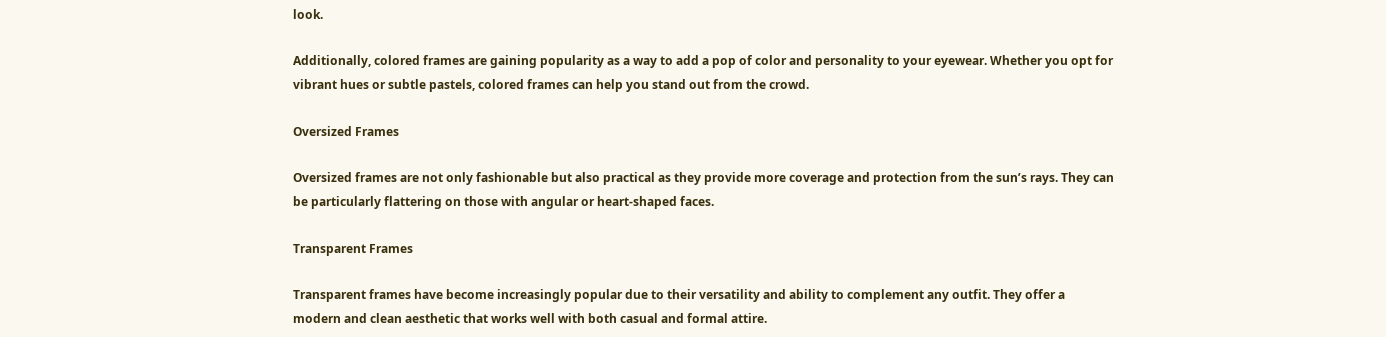look.

Additionally, colored frames are gaining popularity as a way to add a pop of color and personality to your eyewear. Whether you opt for vibrant hues or subtle pastels, colored frames can help you stand out from the crowd.

Oversized Frames

Oversized frames are not only fashionable but also practical as they provide more coverage and protection from the sun’s rays. They can be particularly flattering on those with angular or heart-shaped faces.

Transparent Frames

Transparent frames have become increasingly popular due to their versatility and ability to complement any outfit. They offer a modern and clean aesthetic that works well with both casual and formal attire.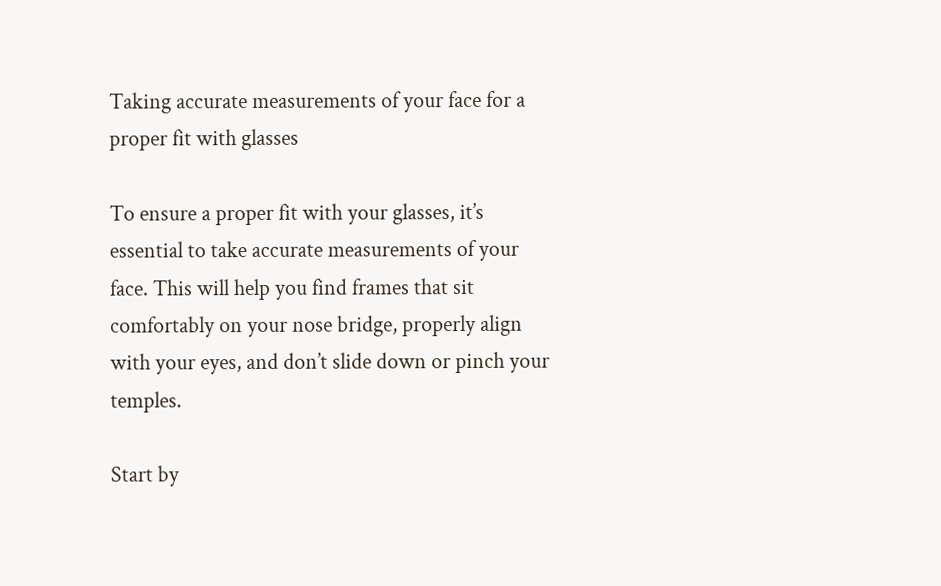Taking accurate measurements of your face for a proper fit with glasses

To ensure a proper fit with your glasses, it’s essential to take accurate measurements of your face. This will help you find frames that sit comfortably on your nose bridge, properly align with your eyes, and don’t slide down or pinch your temples.

Start by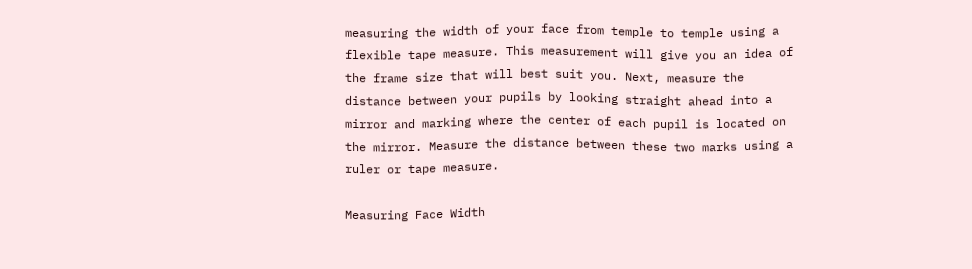measuring the width of your face from temple to temple using a flexible tape measure. This measurement will give you an idea of the frame size that will best suit you. Next, measure the distance between your pupils by looking straight ahead into a mirror and marking where the center of each pupil is located on the mirror. Measure the distance between these two marks using a ruler or tape measure.

Measuring Face Width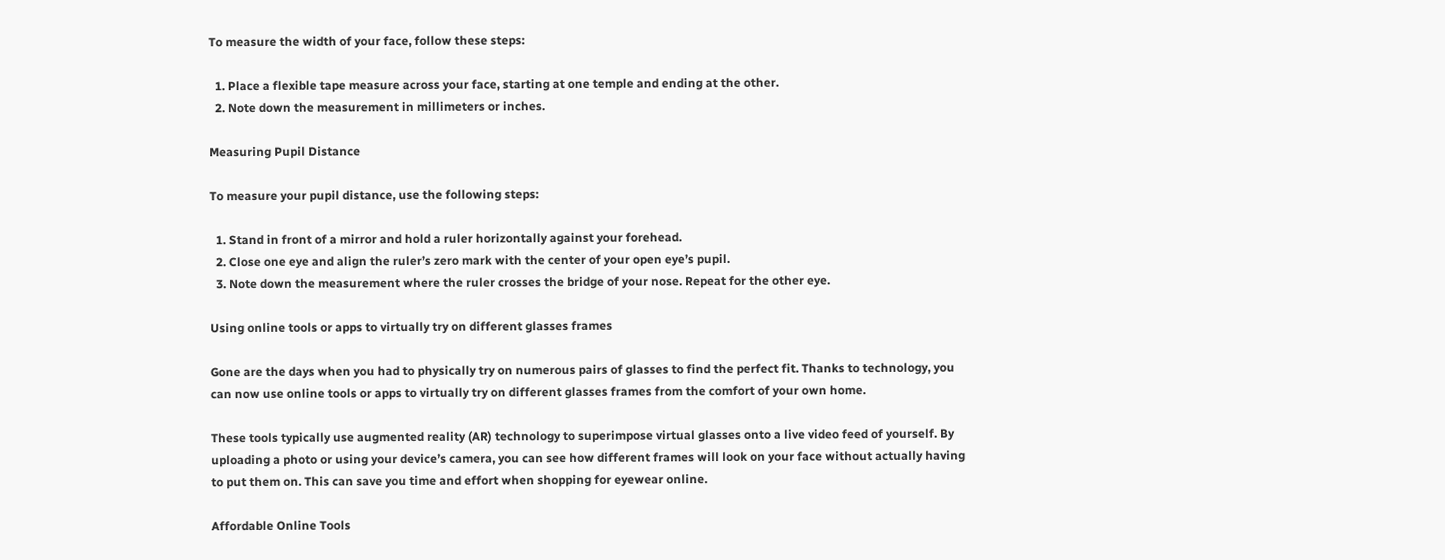To measure the width of your face, follow these steps:

  1. Place a flexible tape measure across your face, starting at one temple and ending at the other.
  2. Note down the measurement in millimeters or inches.

Measuring Pupil Distance

To measure your pupil distance, use the following steps:

  1. Stand in front of a mirror and hold a ruler horizontally against your forehead.
  2. Close one eye and align the ruler’s zero mark with the center of your open eye’s pupil.
  3. Note down the measurement where the ruler crosses the bridge of your nose. Repeat for the other eye.

Using online tools or apps to virtually try on different glasses frames

Gone are the days when you had to physically try on numerous pairs of glasses to find the perfect fit. Thanks to technology, you can now use online tools or apps to virtually try on different glasses frames from the comfort of your own home.

These tools typically use augmented reality (AR) technology to superimpose virtual glasses onto a live video feed of yourself. By uploading a photo or using your device’s camera, you can see how different frames will look on your face without actually having to put them on. This can save you time and effort when shopping for eyewear online.

Affordable Online Tools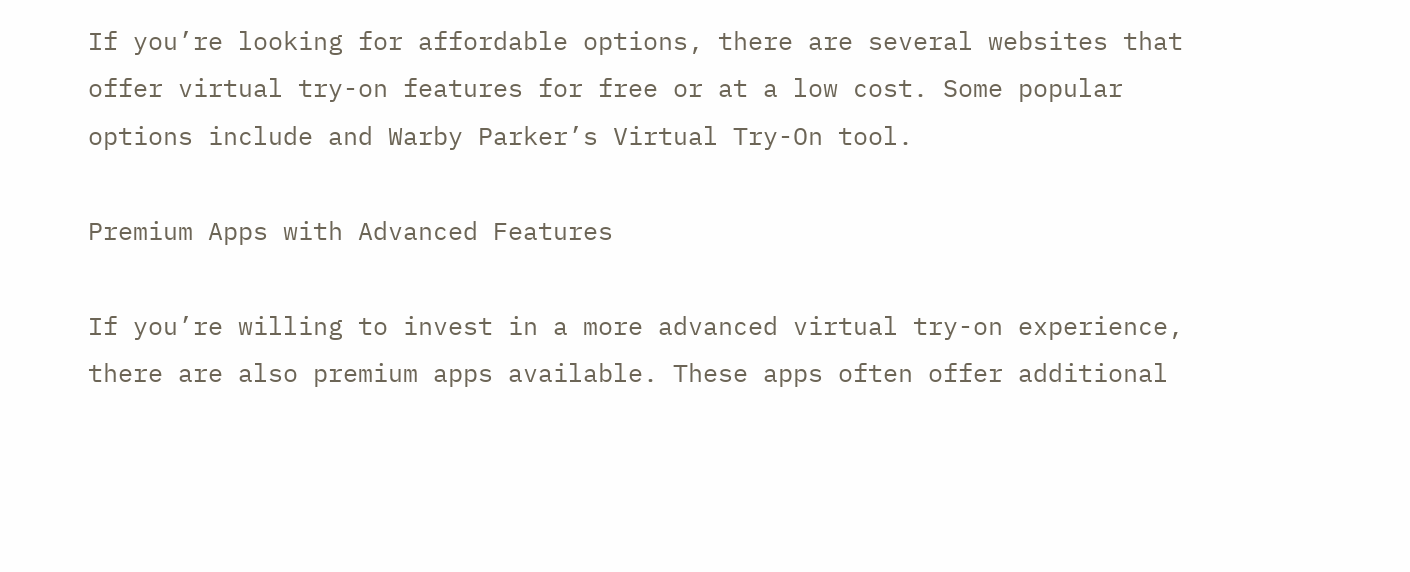If you’re looking for affordable options, there are several websites that offer virtual try-on features for free or at a low cost. Some popular options include and Warby Parker’s Virtual Try-On tool.

Premium Apps with Advanced Features

If you’re willing to invest in a more advanced virtual try-on experience, there are also premium apps available. These apps often offer additional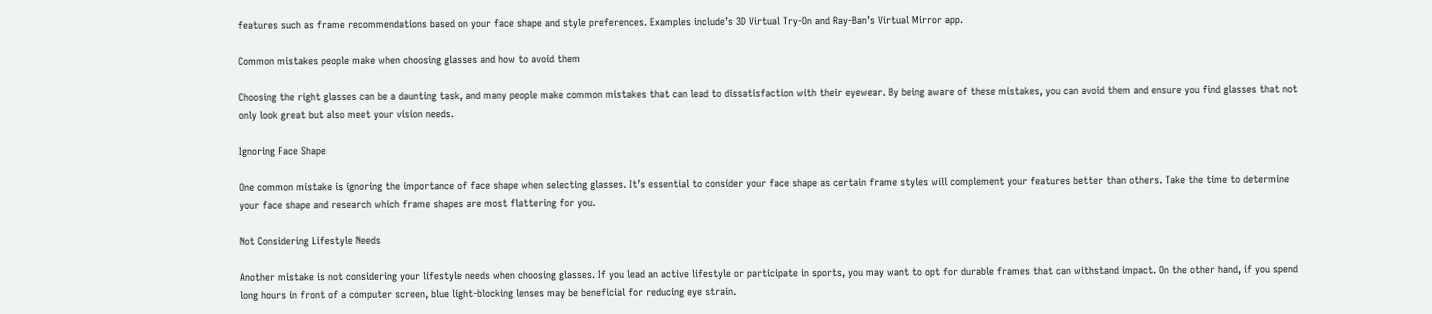features such as frame recommendations based on your face shape and style preferences. Examples include’s 3D Virtual Try-On and Ray-Ban’s Virtual Mirror app.

Common mistakes people make when choosing glasses and how to avoid them

Choosing the right glasses can be a daunting task, and many people make common mistakes that can lead to dissatisfaction with their eyewear. By being aware of these mistakes, you can avoid them and ensure you find glasses that not only look great but also meet your vision needs.

Ignoring Face Shape

One common mistake is ignoring the importance of face shape when selecting glasses. It’s essential to consider your face shape as certain frame styles will complement your features better than others. Take the time to determine your face shape and research which frame shapes are most flattering for you.

Not Considering Lifestyle Needs

Another mistake is not considering your lifestyle needs when choosing glasses. If you lead an active lifestyle or participate in sports, you may want to opt for durable frames that can withstand impact. On the other hand, if you spend long hours in front of a computer screen, blue light-blocking lenses may be beneficial for reducing eye strain.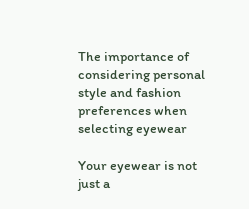The importance of considering personal style and fashion preferences when selecting eyewear

Your eyewear is not just a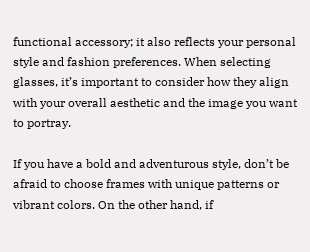functional accessory; it also reflects your personal style and fashion preferences. When selecting glasses, it’s important to consider how they align with your overall aesthetic and the image you want to portray.

If you have a bold and adventurous style, don’t be afraid to choose frames with unique patterns or vibrant colors. On the other hand, if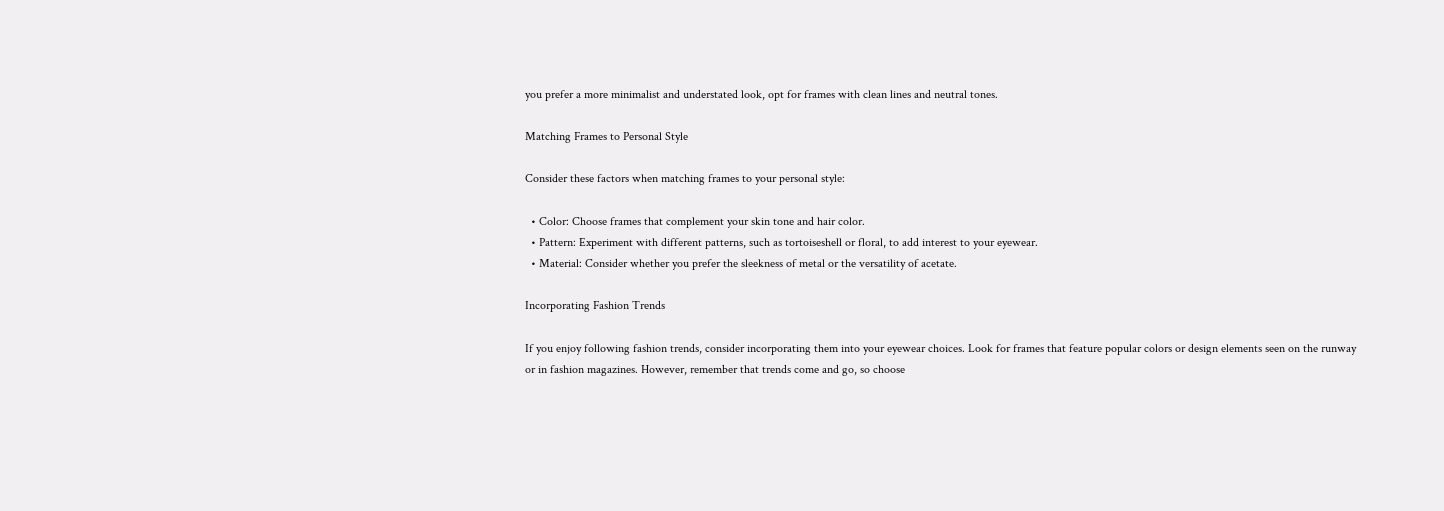you prefer a more minimalist and understated look, opt for frames with clean lines and neutral tones.

Matching Frames to Personal Style

Consider these factors when matching frames to your personal style:

  • Color: Choose frames that complement your skin tone and hair color.
  • Pattern: Experiment with different patterns, such as tortoiseshell or floral, to add interest to your eyewear.
  • Material: Consider whether you prefer the sleekness of metal or the versatility of acetate.

Incorporating Fashion Trends

If you enjoy following fashion trends, consider incorporating them into your eyewear choices. Look for frames that feature popular colors or design elements seen on the runway or in fashion magazines. However, remember that trends come and go, so choose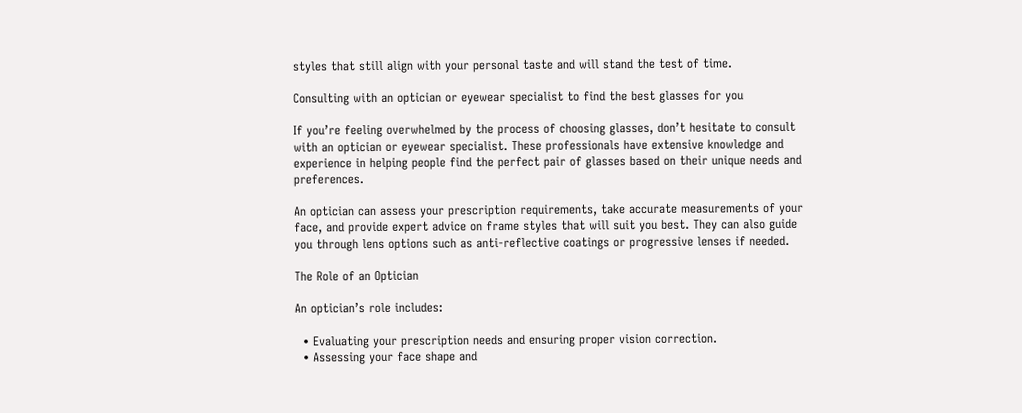styles that still align with your personal taste and will stand the test of time.

Consulting with an optician or eyewear specialist to find the best glasses for you

If you’re feeling overwhelmed by the process of choosing glasses, don’t hesitate to consult with an optician or eyewear specialist. These professionals have extensive knowledge and experience in helping people find the perfect pair of glasses based on their unique needs and preferences.

An optician can assess your prescription requirements, take accurate measurements of your face, and provide expert advice on frame styles that will suit you best. They can also guide you through lens options such as anti-reflective coatings or progressive lenses if needed.

The Role of an Optician

An optician’s role includes:

  • Evaluating your prescription needs and ensuring proper vision correction.
  • Assessing your face shape and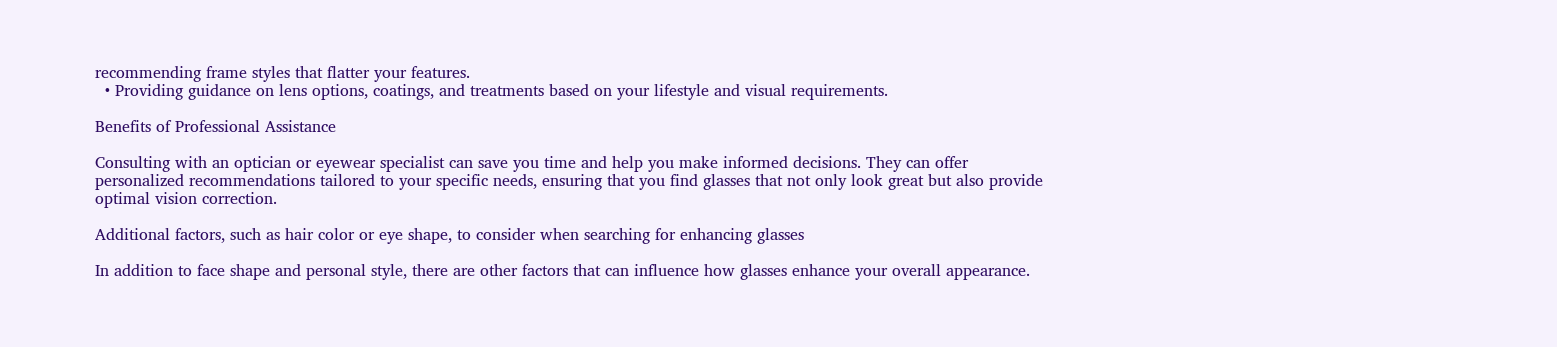recommending frame styles that flatter your features.
  • Providing guidance on lens options, coatings, and treatments based on your lifestyle and visual requirements.

Benefits of Professional Assistance

Consulting with an optician or eyewear specialist can save you time and help you make informed decisions. They can offer personalized recommendations tailored to your specific needs, ensuring that you find glasses that not only look great but also provide optimal vision correction.

Additional factors, such as hair color or eye shape, to consider when searching for enhancing glasses

In addition to face shape and personal style, there are other factors that can influence how glasses enhance your overall appearance.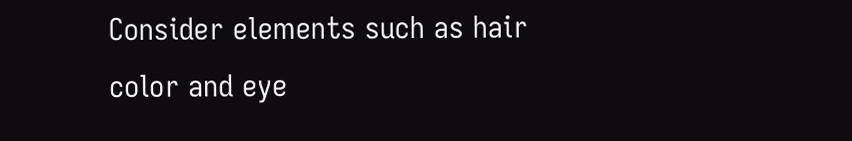Consider elements such as hair color and eye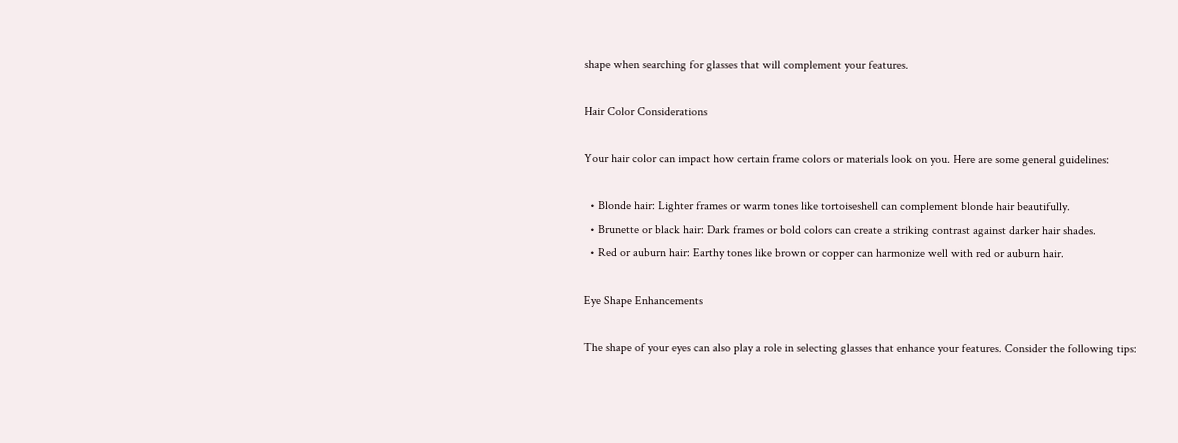shape when searching for glasses that will complement your features.

Hair Color Considerations

Your hair color can impact how certain frame colors or materials look on you. Here are some general guidelines:

  • Blonde hair: Lighter frames or warm tones like tortoiseshell can complement blonde hair beautifully.
  • Brunette or black hair: Dark frames or bold colors can create a striking contrast against darker hair shades.
  • Red or auburn hair: Earthy tones like brown or copper can harmonize well with red or auburn hair.

Eye Shape Enhancements

The shape of your eyes can also play a role in selecting glasses that enhance your features. Consider the following tips: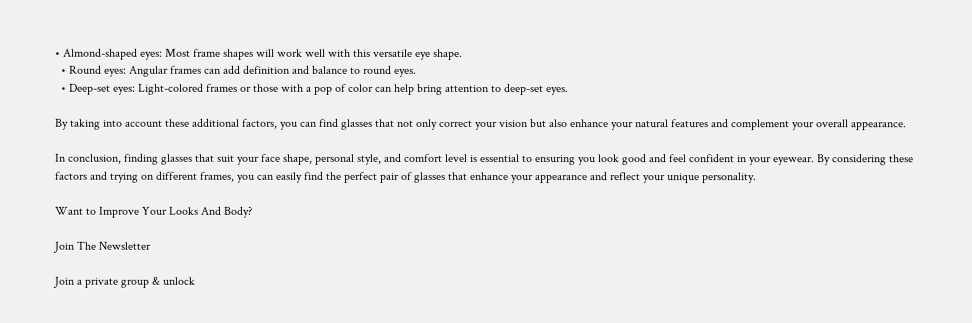• Almond-shaped eyes: Most frame shapes will work well with this versatile eye shape.
  • Round eyes: Angular frames can add definition and balance to round eyes.
  • Deep-set eyes: Light-colored frames or those with a pop of color can help bring attention to deep-set eyes.

By taking into account these additional factors, you can find glasses that not only correct your vision but also enhance your natural features and complement your overall appearance.

In conclusion, finding glasses that suit your face shape, personal style, and comfort level is essential to ensuring you look good and feel confident in your eyewear. By considering these factors and trying on different frames, you can easily find the perfect pair of glasses that enhance your appearance and reflect your unique personality.

Want to Improve Your Looks And Body?

Join The Newsletter

Join a private group & unlock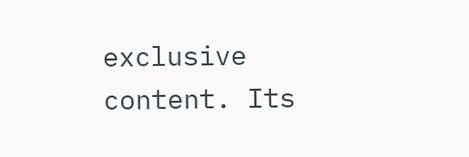exclusive content. Its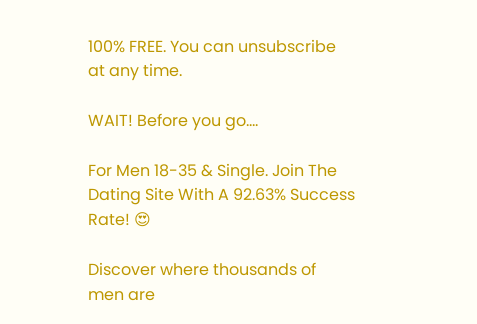100% FREE. You can unsubscribe at any time.

WAIT! Before you go….

For Men 18-35 & Single. Join The Dating Site With A 92.63% Success Rate! 😍

Discover where thousands of men are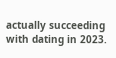actually succeeding with dating in 2023.